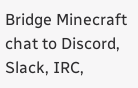Bridge Minecraft chat to Discord, Slack, IRC,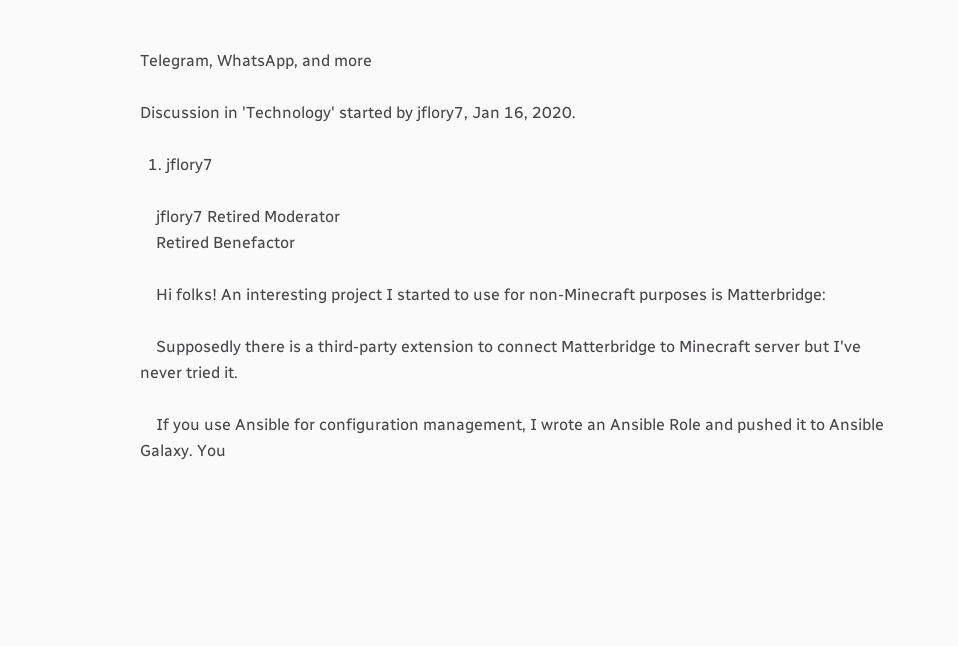Telegram, WhatsApp, and more

Discussion in 'Technology' started by jflory7, Jan 16, 2020.

  1. jflory7

    jflory7 Retired Moderator
    Retired Benefactor

    Hi folks! An interesting project I started to use for non-Minecraft purposes is Matterbridge:

    Supposedly there is a third-party extension to connect Matterbridge to Minecraft server but I've never tried it.

    If you use Ansible for configuration management, I wrote an Ansible Role and pushed it to Ansible Galaxy. You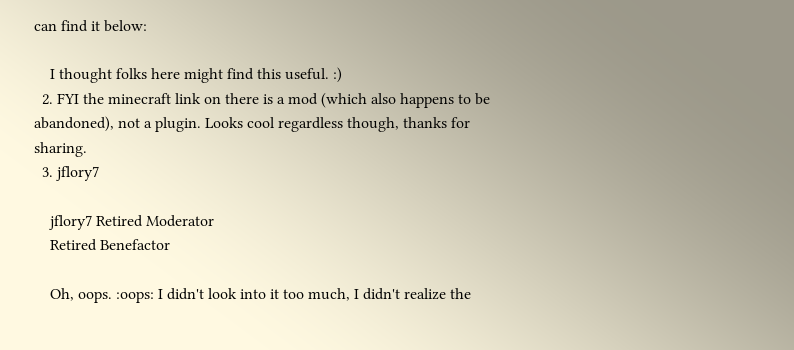can find it below:

    I thought folks here might find this useful. :)
  2. FYI the minecraft link on there is a mod (which also happens to be abandoned), not a plugin. Looks cool regardless though, thanks for sharing.
  3. jflory7

    jflory7 Retired Moderator
    Retired Benefactor

    Oh, oops. :oops: I didn't look into it too much, I didn't realize the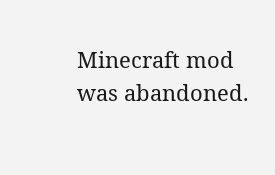Minecraft mod was abandoned.